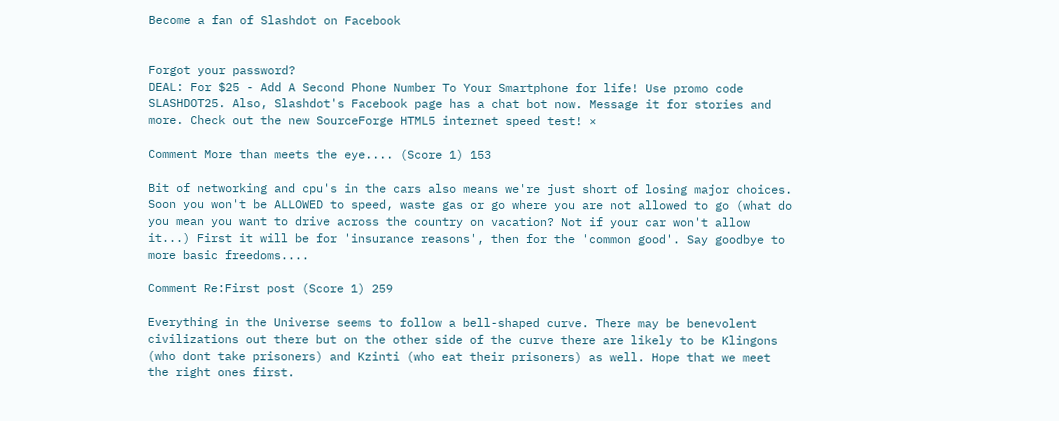Become a fan of Slashdot on Facebook


Forgot your password?
DEAL: For $25 - Add A Second Phone Number To Your Smartphone for life! Use promo code SLASHDOT25. Also, Slashdot's Facebook page has a chat bot now. Message it for stories and more. Check out the new SourceForge HTML5 internet speed test! ×

Comment More than meets the eye.... (Score 1) 153

Bit of networking and cpu's in the cars also means we're just short of losing major choices. Soon you won't be ALLOWED to speed, waste gas or go where you are not allowed to go (what do you mean you want to drive across the country on vacation? Not if your car won't allow it...) First it will be for 'insurance reasons', then for the 'common good'. Say goodbye to more basic freedoms....

Comment Re:First post (Score 1) 259

Everything in the Universe seems to follow a bell-shaped curve. There may be benevolent civilizations out there but on the other side of the curve there are likely to be Klingons (who dont take prisoners) and Kzinti (who eat their prisoners) as well. Hope that we meet the right ones first.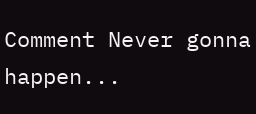Comment Never gonna happen...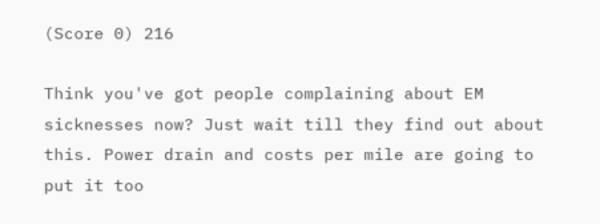(Score 0) 216

Think you've got people complaining about EM sicknesses now? Just wait till they find out about this. Power drain and costs per mile are going to put it too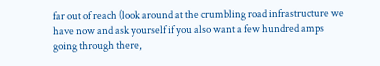far out of reach (look around at the crumbling road infrastructure we have now and ask yourself if you also want a few hundred amps going through there,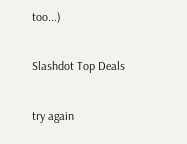too...)

Slashdot Top Deals

try again